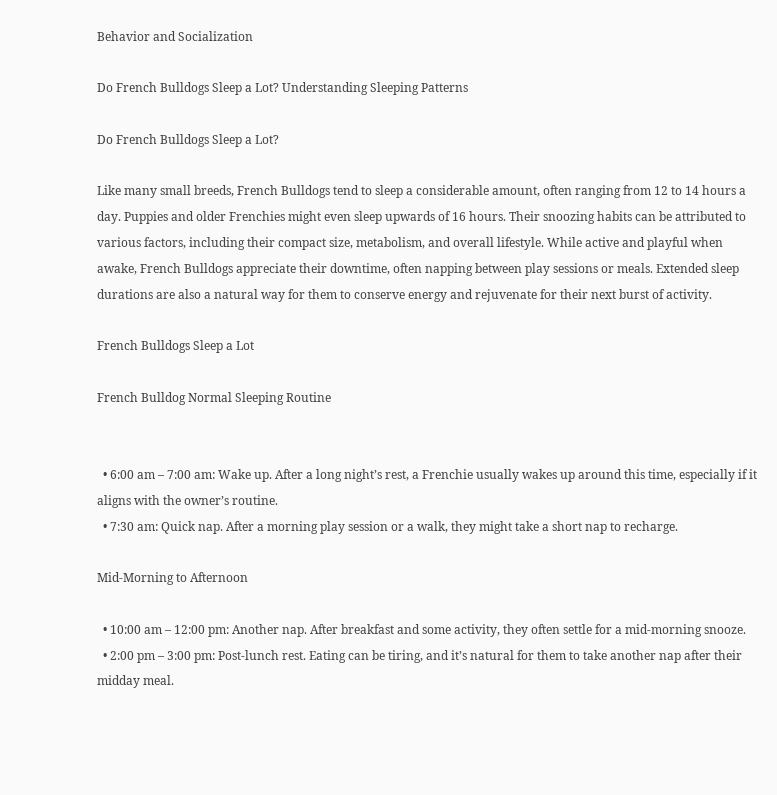Behavior and Socialization

Do French Bulldogs Sleep a Lot? Understanding Sleeping Patterns

Do French Bulldogs Sleep a Lot?

Like many small breeds, French Bulldogs tend to sleep a considerable amount, often ranging from 12 to 14 hours a day. Puppies and older Frenchies might even sleep upwards of 16 hours. Their snoozing habits can be attributed to various factors, including their compact size, metabolism, and overall lifestyle. While active and playful when awake, French Bulldogs appreciate their downtime, often napping between play sessions or meals. Extended sleep durations are also a natural way for them to conserve energy and rejuvenate for their next burst of activity.

French Bulldogs Sleep a Lot

French Bulldog Normal Sleeping Routine


  • 6:00 am – 7:00 am: Wake up. After a long night’s rest, a Frenchie usually wakes up around this time, especially if it aligns with the owner’s routine.
  • 7:30 am: Quick nap. After a morning play session or a walk, they might take a short nap to recharge.

Mid-Morning to Afternoon

  • 10:00 am – 12:00 pm: Another nap. After breakfast and some activity, they often settle for a mid-morning snooze.
  • 2:00 pm – 3:00 pm: Post-lunch rest. Eating can be tiring, and it’s natural for them to take another nap after their midday meal.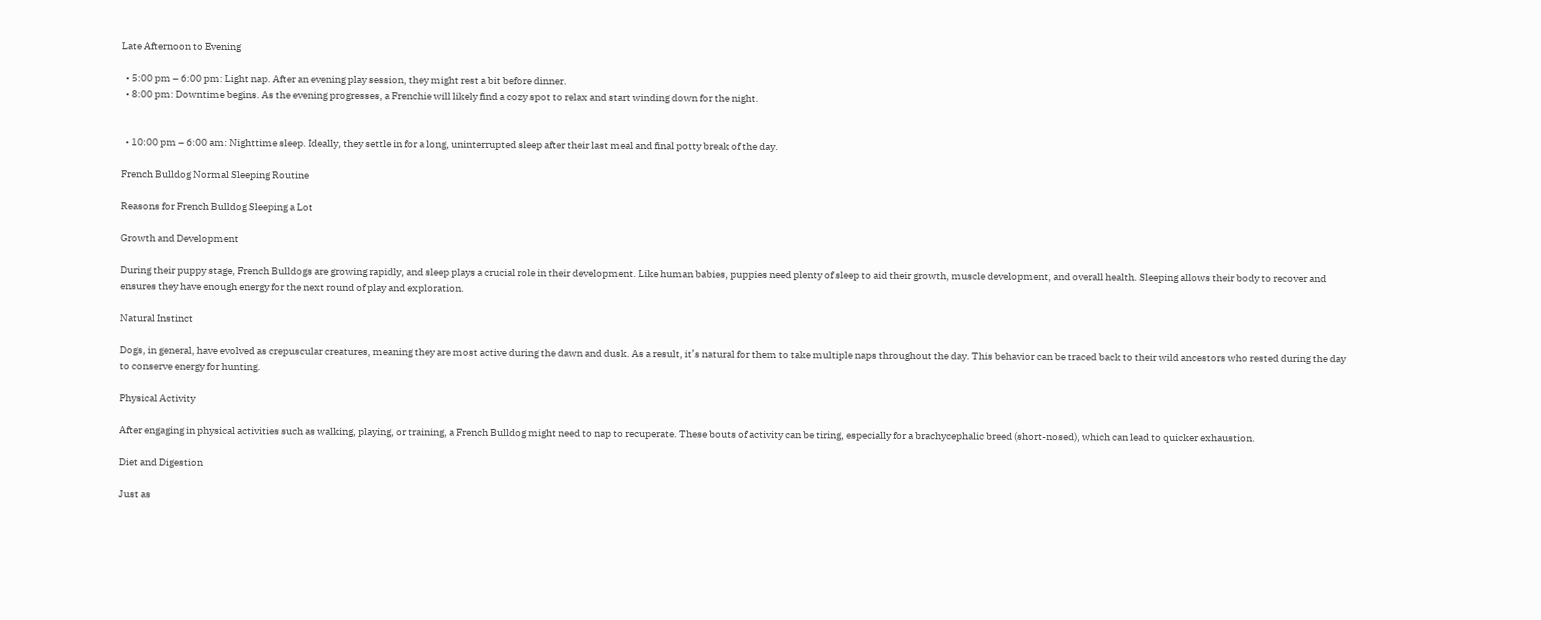Late Afternoon to Evening

  • 5:00 pm – 6:00 pm: Light nap. After an evening play session, they might rest a bit before dinner.
  • 8:00 pm: Downtime begins. As the evening progresses, a Frenchie will likely find a cozy spot to relax and start winding down for the night.


  • 10:00 pm – 6:00 am: Nighttime sleep. Ideally, they settle in for a long, uninterrupted sleep after their last meal and final potty break of the day.

French Bulldog Normal Sleeping Routine

Reasons for French Bulldog Sleeping a Lot

Growth and Development

During their puppy stage, French Bulldogs are growing rapidly, and sleep plays a crucial role in their development. Like human babies, puppies need plenty of sleep to aid their growth, muscle development, and overall health. Sleeping allows their body to recover and ensures they have enough energy for the next round of play and exploration.

Natural Instinct

Dogs, in general, have evolved as crepuscular creatures, meaning they are most active during the dawn and dusk. As a result, it’s natural for them to take multiple naps throughout the day. This behavior can be traced back to their wild ancestors who rested during the day to conserve energy for hunting.

Physical Activity

After engaging in physical activities such as walking, playing, or training, a French Bulldog might need to nap to recuperate. These bouts of activity can be tiring, especially for a brachycephalic breed (short-nosed), which can lead to quicker exhaustion.

Diet and Digestion

Just as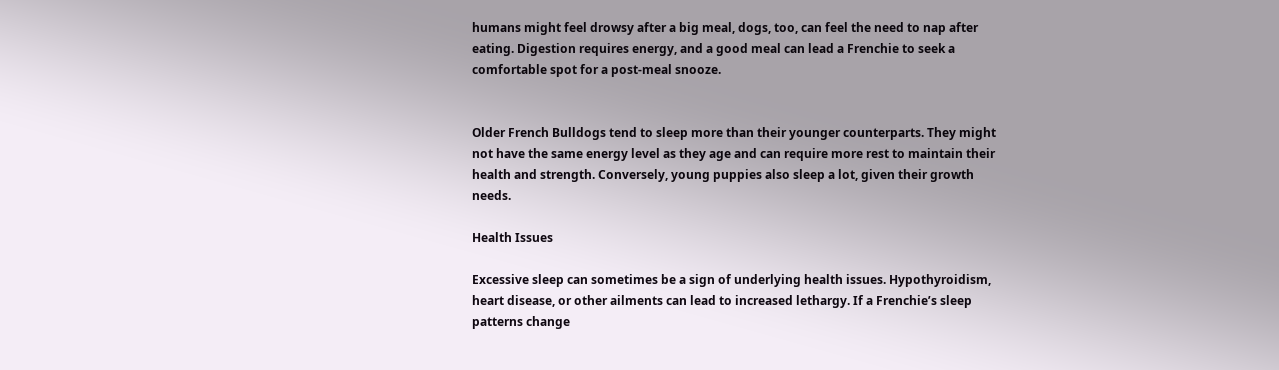humans might feel drowsy after a big meal, dogs, too, can feel the need to nap after eating. Digestion requires energy, and a good meal can lead a Frenchie to seek a comfortable spot for a post-meal snooze.


Older French Bulldogs tend to sleep more than their younger counterparts. They might not have the same energy level as they age and can require more rest to maintain their health and strength. Conversely, young puppies also sleep a lot, given their growth needs.

Health Issues

Excessive sleep can sometimes be a sign of underlying health issues. Hypothyroidism, heart disease, or other ailments can lead to increased lethargy. If a Frenchie’s sleep patterns change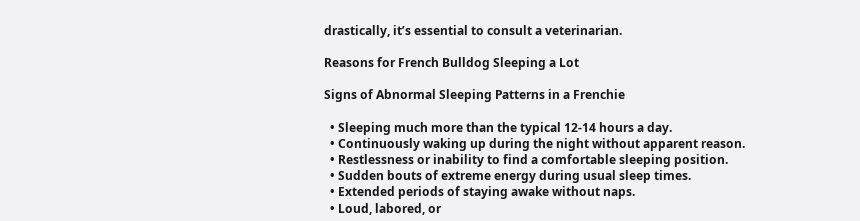drastically, it’s essential to consult a veterinarian.

Reasons for French Bulldog Sleeping a Lot

Signs of Abnormal Sleeping Patterns in a Frenchie

  • Sleeping much more than the typical 12-14 hours a day.
  • Continuously waking up during the night without apparent reason.
  • Restlessness or inability to find a comfortable sleeping position.
  • Sudden bouts of extreme energy during usual sleep times.
  • Extended periods of staying awake without naps.
  • Loud, labored, or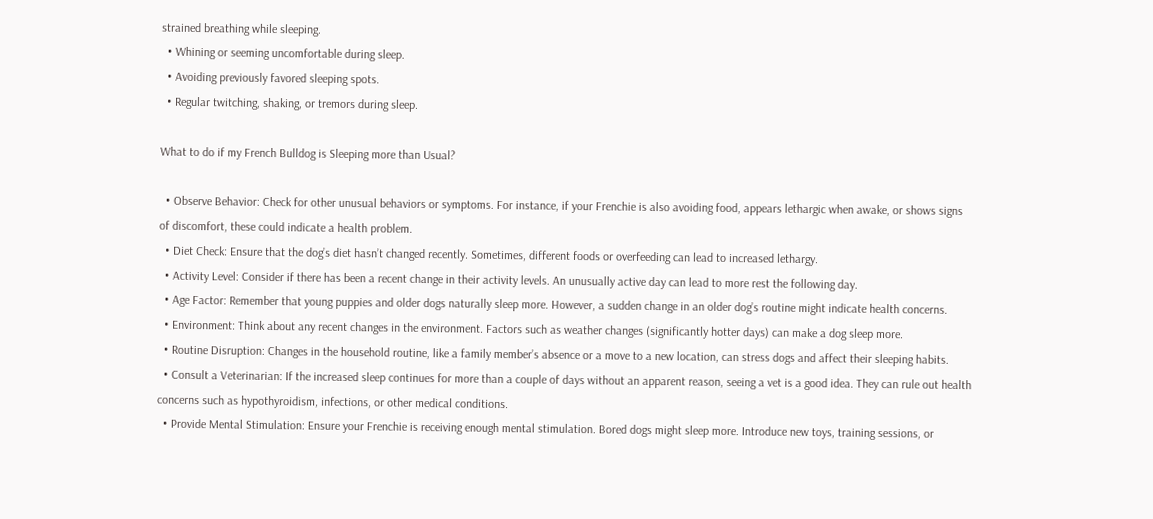strained breathing while sleeping.
  • Whining or seeming uncomfortable during sleep.
  • Avoiding previously favored sleeping spots.
  • Regular twitching, shaking, or tremors during sleep.

What to do if my French Bulldog is Sleeping more than Usual?

  • Observe Behavior: Check for other unusual behaviors or symptoms. For instance, if your Frenchie is also avoiding food, appears lethargic when awake, or shows signs of discomfort, these could indicate a health problem.
  • Diet Check: Ensure that the dog’s diet hasn’t changed recently. Sometimes, different foods or overfeeding can lead to increased lethargy.
  • Activity Level: Consider if there has been a recent change in their activity levels. An unusually active day can lead to more rest the following day.
  • Age Factor: Remember that young puppies and older dogs naturally sleep more. However, a sudden change in an older dog’s routine might indicate health concerns.
  • Environment: Think about any recent changes in the environment. Factors such as weather changes (significantly hotter days) can make a dog sleep more.
  • Routine Disruption: Changes in the household routine, like a family member’s absence or a move to a new location, can stress dogs and affect their sleeping habits.
  • Consult a Veterinarian: If the increased sleep continues for more than a couple of days without an apparent reason, seeing a vet is a good idea. They can rule out health concerns such as hypothyroidism, infections, or other medical conditions.
  • Provide Mental Stimulation: Ensure your Frenchie is receiving enough mental stimulation. Bored dogs might sleep more. Introduce new toys, training sessions, or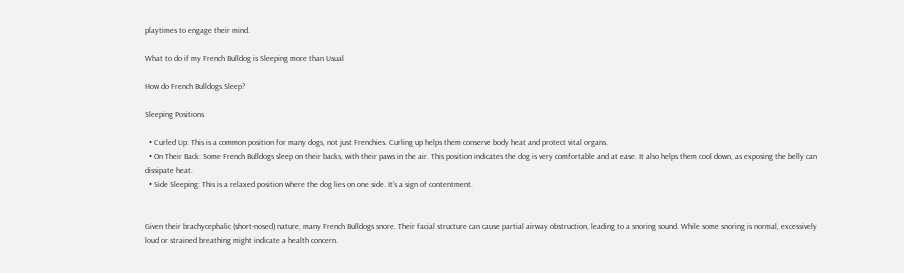playtimes to engage their mind.

What to do if my French Bulldog is Sleeping more than Usual

How do French Bulldogs Sleep?

Sleeping Positions

  • Curled Up: This is a common position for many dogs, not just Frenchies. Curling up helps them conserve body heat and protect vital organs.
  • On Their Back: Some French Bulldogs sleep on their backs, with their paws in the air. This position indicates the dog is very comfortable and at ease. It also helps them cool down, as exposing the belly can dissipate heat.
  • Side Sleeping: This is a relaxed position where the dog lies on one side. It’s a sign of contentment.


Given their brachycephalic (short-nosed) nature, many French Bulldogs snore. Their facial structure can cause partial airway obstruction, leading to a snoring sound. While some snoring is normal, excessively loud or strained breathing might indicate a health concern.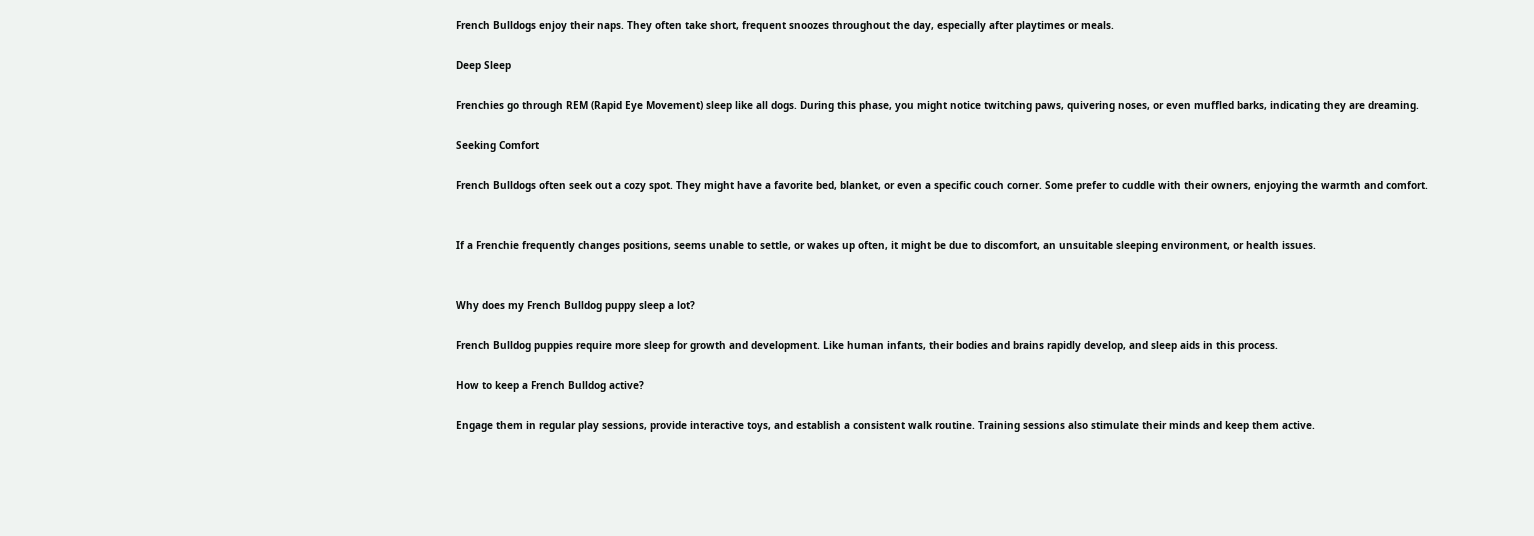French Bulldogs enjoy their naps. They often take short, frequent snoozes throughout the day, especially after playtimes or meals.

Deep Sleep

Frenchies go through REM (Rapid Eye Movement) sleep like all dogs. During this phase, you might notice twitching paws, quivering noses, or even muffled barks, indicating they are dreaming.

Seeking Comfort

French Bulldogs often seek out a cozy spot. They might have a favorite bed, blanket, or even a specific couch corner. Some prefer to cuddle with their owners, enjoying the warmth and comfort.


If a Frenchie frequently changes positions, seems unable to settle, or wakes up often, it might be due to discomfort, an unsuitable sleeping environment, or health issues.


Why does my French Bulldog puppy sleep a lot?

French Bulldog puppies require more sleep for growth and development. Like human infants, their bodies and brains rapidly develop, and sleep aids in this process.

How to keep a French Bulldog active?

Engage them in regular play sessions, provide interactive toys, and establish a consistent walk routine. Training sessions also stimulate their minds and keep them active.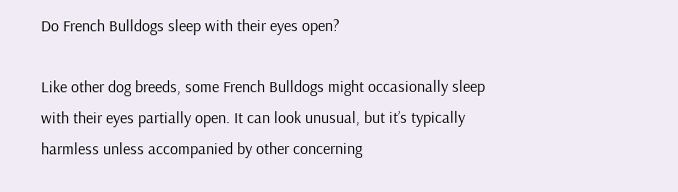Do French Bulldogs sleep with their eyes open?

Like other dog breeds, some French Bulldogs might occasionally sleep with their eyes partially open. It can look unusual, but it’s typically harmless unless accompanied by other concerning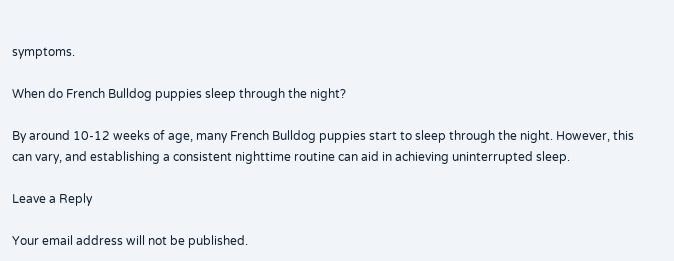symptoms.

When do French Bulldog puppies sleep through the night?

By around 10-12 weeks of age, many French Bulldog puppies start to sleep through the night. However, this can vary, and establishing a consistent nighttime routine can aid in achieving uninterrupted sleep.

Leave a Reply

Your email address will not be published.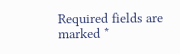Required fields are marked *